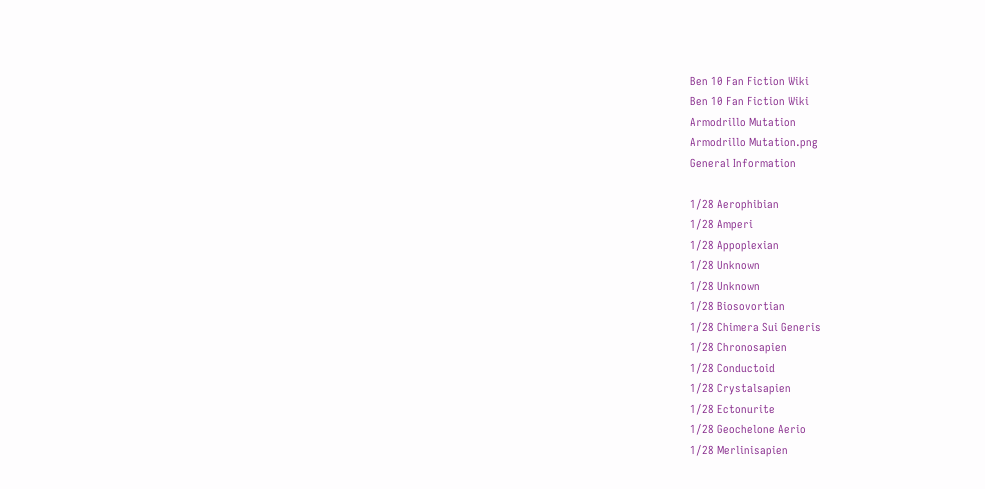Ben 10 Fan Fiction Wiki
Ben 10 Fan Fiction Wiki
Armodrillo Mutation
Armodrillo Mutation.png
General Information

1/28 Aerophibian
1/28 Amperi
1/28 Appoplexian
1/28 Unknown
1/28 Unknown
1/28 Biosovortian
1/28 Chimera Sui Generis
1/28 Chronosapien
1/28 Conductoid
1/28 Crystalsapien
1/28 Ectonurite
1/28 Geochelone Aerio
1/28 Merlinisapien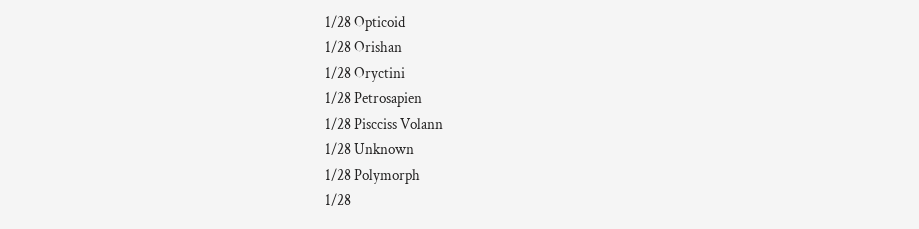1/28 Opticoid
1/28 Orishan
1/28 Oryctini
1/28 Petrosapien
1/28 Piscciss Volann
1/28 Unknown
1/28 Polymorph
1/28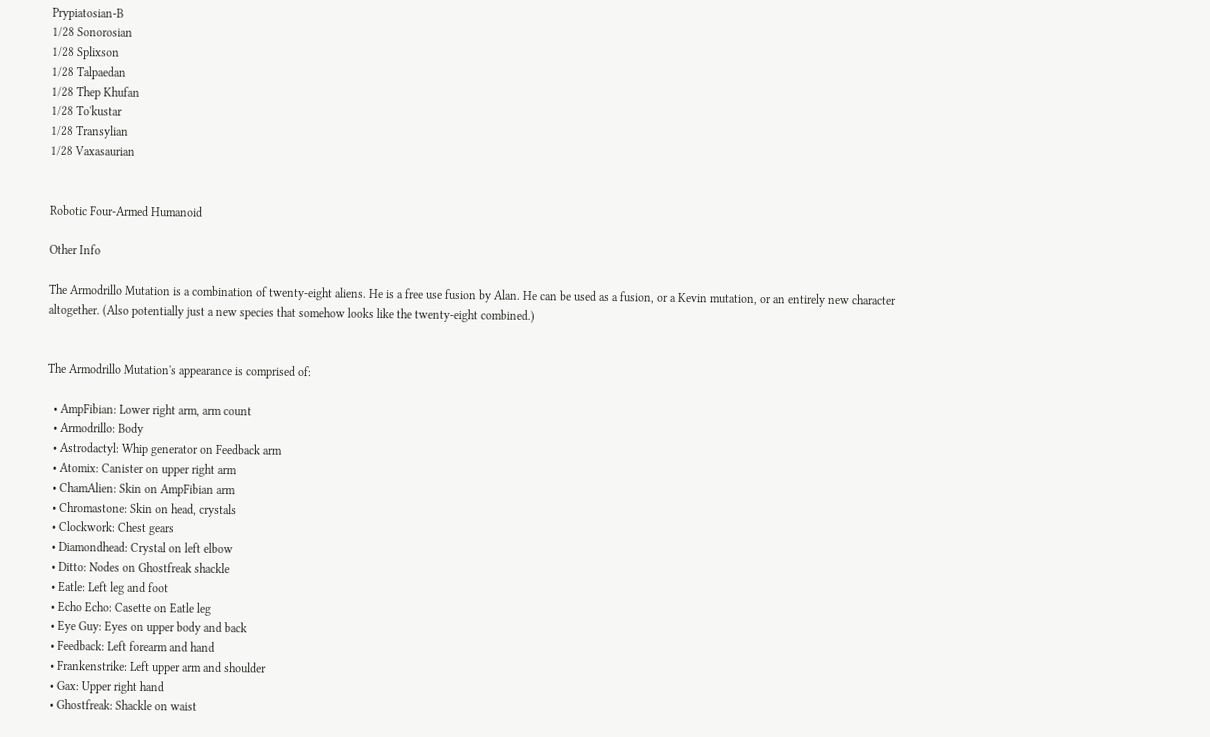Prypiatosian-B
1/28 Sonorosian
1/28 Splixson
1/28 Talpaedan
1/28 Thep Khufan
1/28 To'kustar
1/28 Transylian
1/28 Vaxasaurian


Robotic Four-Armed Humanoid

Other Info

The Armodrillo Mutation is a combination of twenty-eight aliens. He is a free use fusion by Alan. He can be used as a fusion, or a Kevin mutation, or an entirely new character altogether. (Also potentially just a new species that somehow looks like the twenty-eight combined.)


The Armodrillo Mutation's appearance is comprised of:

  • AmpFibian: Lower right arm, arm count
  • Armodrillo: Body
  • Astrodactyl: Whip generator on Feedback arm
  • Atomix: Canister on upper right arm
  • ChamAlien: Skin on AmpFibian arm
  • Chromastone: Skin on head, crystals
  • Clockwork: Chest gears
  • Diamondhead: Crystal on left elbow
  • Ditto: Nodes on Ghostfreak shackle
  • Eatle: Left leg and foot
  • Echo Echo: Casette on Eatle leg
  • Eye Guy: Eyes on upper body and back
  • Feedback: Left forearm and hand
  • Frankenstrike: Left upper arm and shoulder
  • Gax: Upper right hand
  • Ghostfreak: Shackle on waist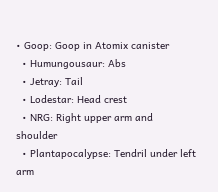• Goop: Goop in Atomix canister
  • Humungousaur: Abs
  • Jetray: Tail
  • Lodestar: Head crest
  • NRG: Right upper arm and shoulder
  • Plantapocalypse: Tendril under left arm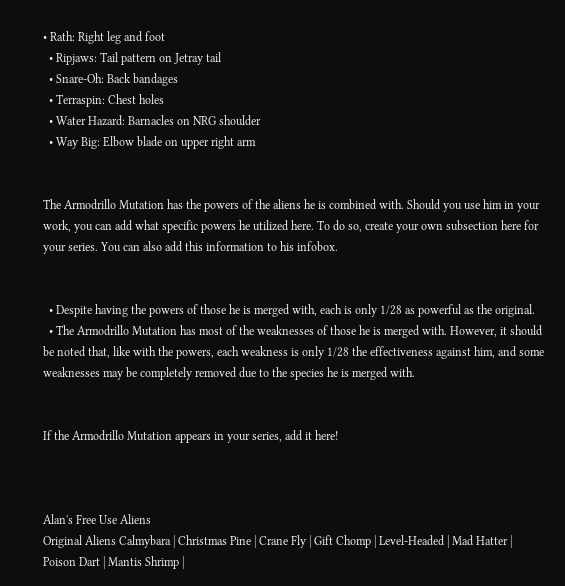• Rath: Right leg and foot
  • Ripjaws: Tail pattern on Jetray tail
  • Snare-Oh: Back bandages
  • Terraspin: Chest holes
  • Water Hazard: Barnacles on NRG shoulder
  • Way Big: Elbow blade on upper right arm


The Armodrillo Mutation has the powers of the aliens he is combined with. Should you use him in your work, you can add what specific powers he utilized here. To do so, create your own subsection here for your series. You can also add this information to his infobox.


  • Despite having the powers of those he is merged with, each is only 1/28 as powerful as the original.
  • The Armodrillo Mutation has most of the weaknesses of those he is merged with. However, it should be noted that, like with the powers, each weakness is only 1/28 the effectiveness against him, and some weaknesses may be completely removed due to the species he is merged with.


If the Armodrillo Mutation appears in your series, add it here!



Alan's Free Use Aliens
Original Aliens Calmybara | Christmas Pine | Crane Fly | Gift Chomp | Level-Headed | Mad Hatter | Poison Dart | Mantis Shrimp |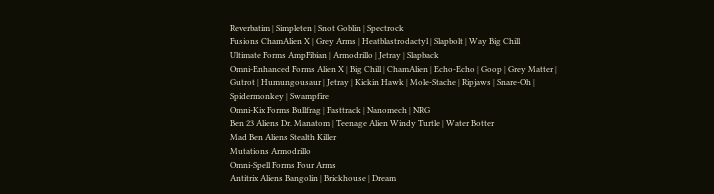Reverbatim | Simpleten | Snot Goblin | Spectrock
Fusions ChamAlien X | Grey Arms | Heatblastrodactyl | Slapbolt | Way Big Chill
Ultimate Forms AmpFibian | Armodrillo | Jetray | Slapback
Omni-Enhanced Forms Alien X | Big Chill | ChamAlien | Echo-Echo | Goop | Grey Matter | Gutrot | Humungousaur | Jetray | Kickin Hawk | Mole-Stache | Ripjaws | Snare-Oh | Spidermonkey | Swampfire
Omni-Kix Forms Bullfrag | Fasttrack | Nanomech | NRG
Ben 23 Aliens Dr. Manatom | Teenage Alien Windy Turtle | Water Botter
Mad Ben Aliens Stealth Killer
Mutations Armodrillo
Omni-Spell Forms Four Arms
Antitrix Aliens Bangolin | Brickhouse | Dream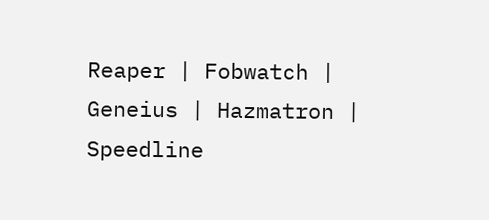Reaper | Fobwatch | Geneius | Hazmatron | Speedline